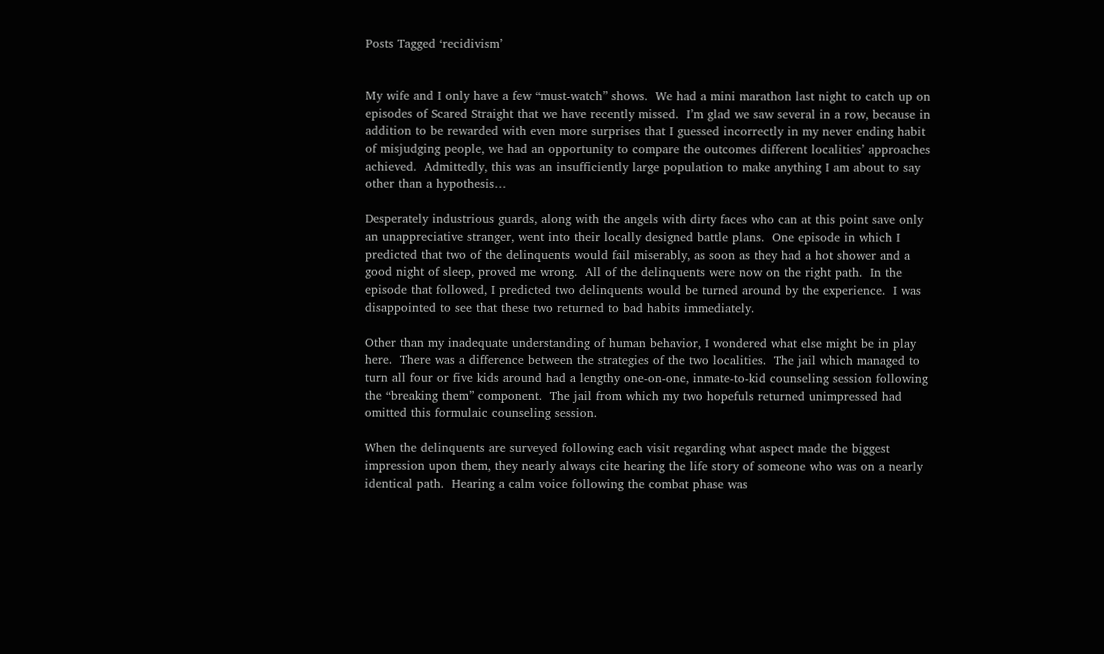Posts Tagged ‘recidivism’


My wife and I only have a few “must-watch” shows.  We had a mini marathon last night to catch up on episodes of Scared Straight that we have recently missed.  I’m glad we saw several in a row, because in addition to be rewarded with even more surprises that I guessed incorrectly in my never ending habit of misjudging people, we had an opportunity to compare the outcomes different localities’ approaches achieved.  Admittedly, this was an insufficiently large population to make anything I am about to say other than a hypothesis…

Desperately industrious guards, along with the angels with dirty faces who can at this point save only an unappreciative stranger, went into their locally designed battle plans.  One episode in which I predicted that two of the delinquents would fail miserably, as soon as they had a hot shower and a good night of sleep, proved me wrong.  All of the delinquents were now on the right path.  In the episode that followed, I predicted two delinquents would be turned around by the experience.  I was disappointed to see that these two returned to bad habits immediately.

Other than my inadequate understanding of human behavior, I wondered what else might be in play here.  There was a difference between the strategies of the two localities.  The jail which managed to turn all four or five kids around had a lengthy one-on-one, inmate-to-kid counseling session following the “breaking them” component.  The jail from which my two hopefuls returned unimpressed had omitted this formulaic counseling session.

When the delinquents are surveyed following each visit regarding what aspect made the biggest impression upon them, they nearly always cite hearing the life story of someone who was on a nearly identical path.  Hearing a calm voice following the combat phase was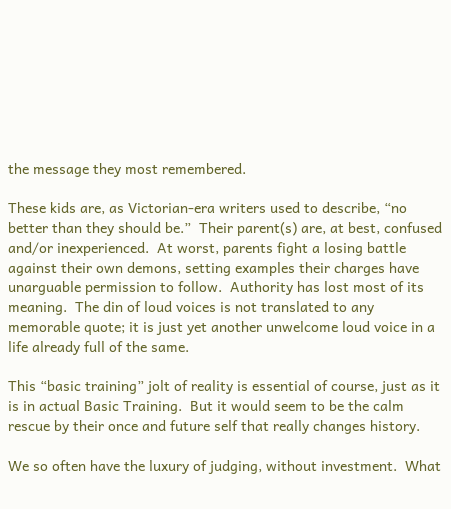the message they most remembered.

These kids are, as Victorian-era writers used to describe, “no better than they should be.”  Their parent(s) are, at best, confused and/or inexperienced.  At worst, parents fight a losing battle against their own demons, setting examples their charges have unarguable permission to follow.  Authority has lost most of its meaning.  The din of loud voices is not translated to any memorable quote; it is just yet another unwelcome loud voice in a life already full of the same.

This “basic training” jolt of reality is essential of course, just as it is in actual Basic Training.  But it would seem to be the calm rescue by their once and future self that really changes history.

We so often have the luxury of judging, without investment.  What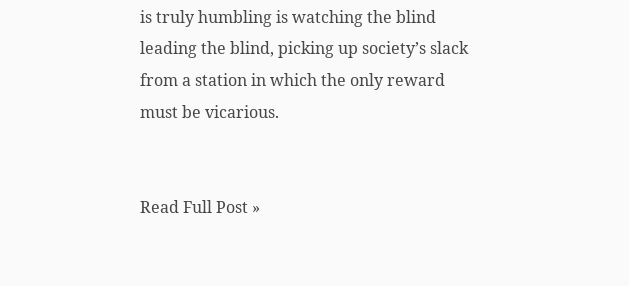is truly humbling is watching the blind leading the blind, picking up society’s slack from a station in which the only reward must be vicarious.


Read Full Post »